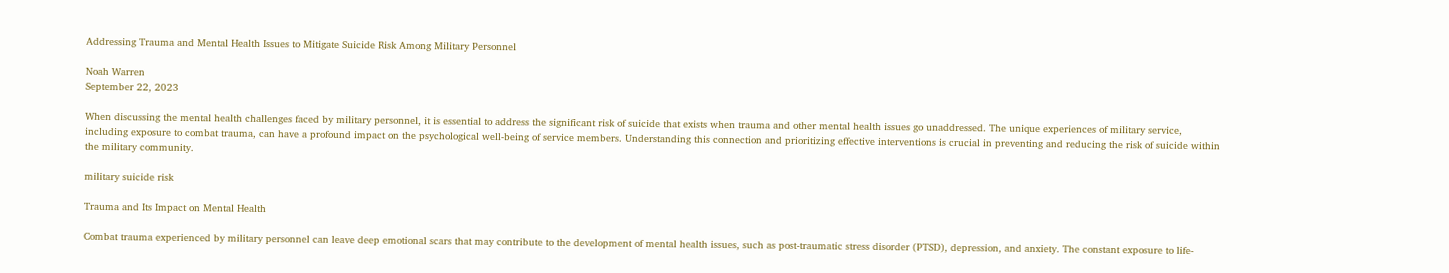Addressing Trauma and Mental Health Issues to Mitigate Suicide Risk Among Military Personnel

Noah Warren
September 22, 2023

When discussing the mental health challenges faced by military personnel, it is essential to address the significant risk of suicide that exists when trauma and other mental health issues go unaddressed. The unique experiences of military service, including exposure to combat trauma, can have a profound impact on the psychological well-being of service members. Understanding this connection and prioritizing effective interventions is crucial in preventing and reducing the risk of suicide within the military community.

military suicide risk

Trauma and Its Impact on Mental Health

Combat trauma experienced by military personnel can leave deep emotional scars that may contribute to the development of mental health issues, such as post-traumatic stress disorder (PTSD), depression, and anxiety. The constant exposure to life-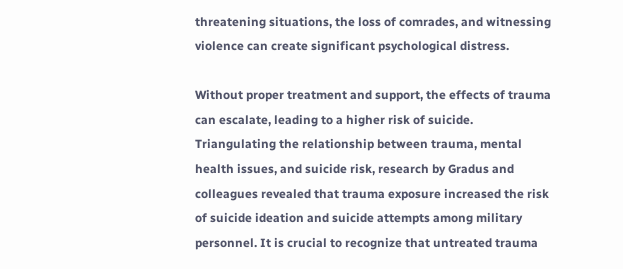threatening situations, the loss of comrades, and witnessing violence can create significant psychological distress.

Without proper treatment and support, the effects of trauma can escalate, leading to a higher risk of suicide. Triangulating the relationship between trauma, mental health issues, and suicide risk, research by Gradus and colleagues revealed that trauma exposure increased the risk of suicide ideation and suicide attempts among military personnel. It is crucial to recognize that untreated trauma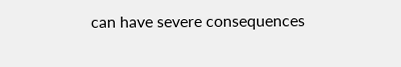can have severe consequences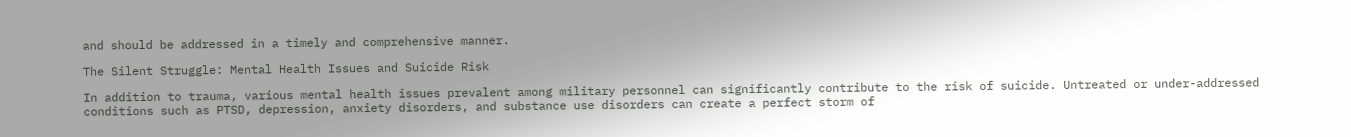and should be addressed in a timely and comprehensive manner.

The Silent Struggle: Mental Health Issues and Suicide Risk

In addition to trauma, various mental health issues prevalent among military personnel can significantly contribute to the risk of suicide. Untreated or under-addressed conditions such as PTSD, depression, anxiety disorders, and substance use disorders can create a perfect storm of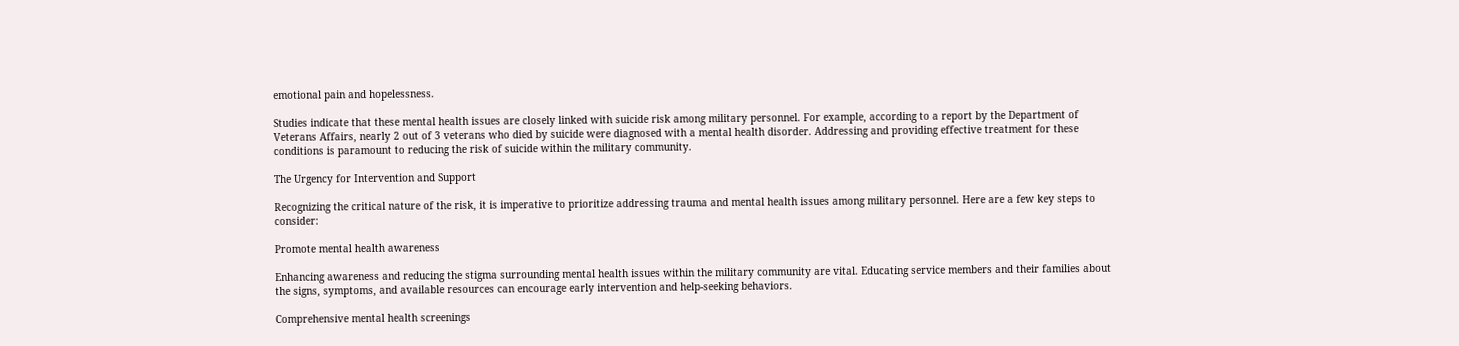emotional pain and hopelessness.

Studies indicate that these mental health issues are closely linked with suicide risk among military personnel. For example, according to a report by the Department of Veterans Affairs, nearly 2 out of 3 veterans who died by suicide were diagnosed with a mental health disorder. Addressing and providing effective treatment for these conditions is paramount to reducing the risk of suicide within the military community.

The Urgency for Intervention and Support

Recognizing the critical nature of the risk, it is imperative to prioritize addressing trauma and mental health issues among military personnel. Here are a few key steps to consider:

Promote mental health awareness

Enhancing awareness and reducing the stigma surrounding mental health issues within the military community are vital. Educating service members and their families about the signs, symptoms, and available resources can encourage early intervention and help-seeking behaviors.

Comprehensive mental health screenings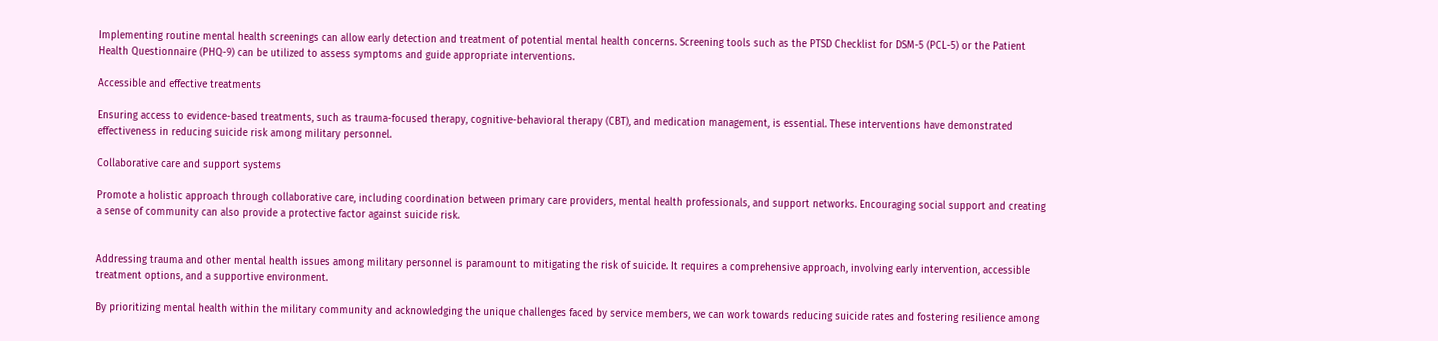Implementing routine mental health screenings can allow early detection and treatment of potential mental health concerns. Screening tools such as the PTSD Checklist for DSM-5 (PCL-5) or the Patient Health Questionnaire (PHQ-9) can be utilized to assess symptoms and guide appropriate interventions.

Accessible and effective treatments

Ensuring access to evidence-based treatments, such as trauma-focused therapy, cognitive-behavioral therapy (CBT), and medication management, is essential. These interventions have demonstrated effectiveness in reducing suicide risk among military personnel.

Collaborative care and support systems

Promote a holistic approach through collaborative care, including coordination between primary care providers, mental health professionals, and support networks. Encouraging social support and creating a sense of community can also provide a protective factor against suicide risk.


Addressing trauma and other mental health issues among military personnel is paramount to mitigating the risk of suicide. It requires a comprehensive approach, involving early intervention, accessible treatment options, and a supportive environment.

By prioritizing mental health within the military community and acknowledging the unique challenges faced by service members, we can work towards reducing suicide rates and fostering resilience among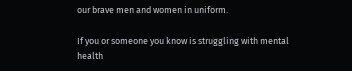our brave men and women in uniform.

If you or someone you know is struggling with mental health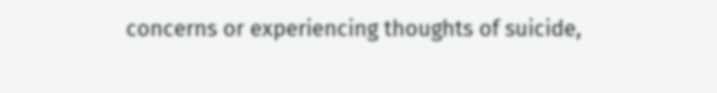concerns or experiencing thoughts of suicide,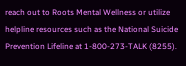reach out to Roots Mental Wellness or utilize helpline resources such as the National Suicide Prevention Lifeline at 1-800-273-TALK (8255).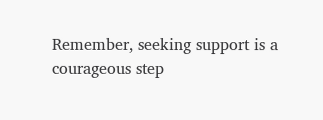Remember, seeking support is a courageous step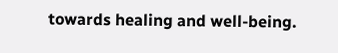towards healing and well-being.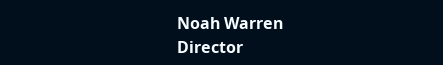Noah Warren
Director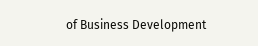of Business Development